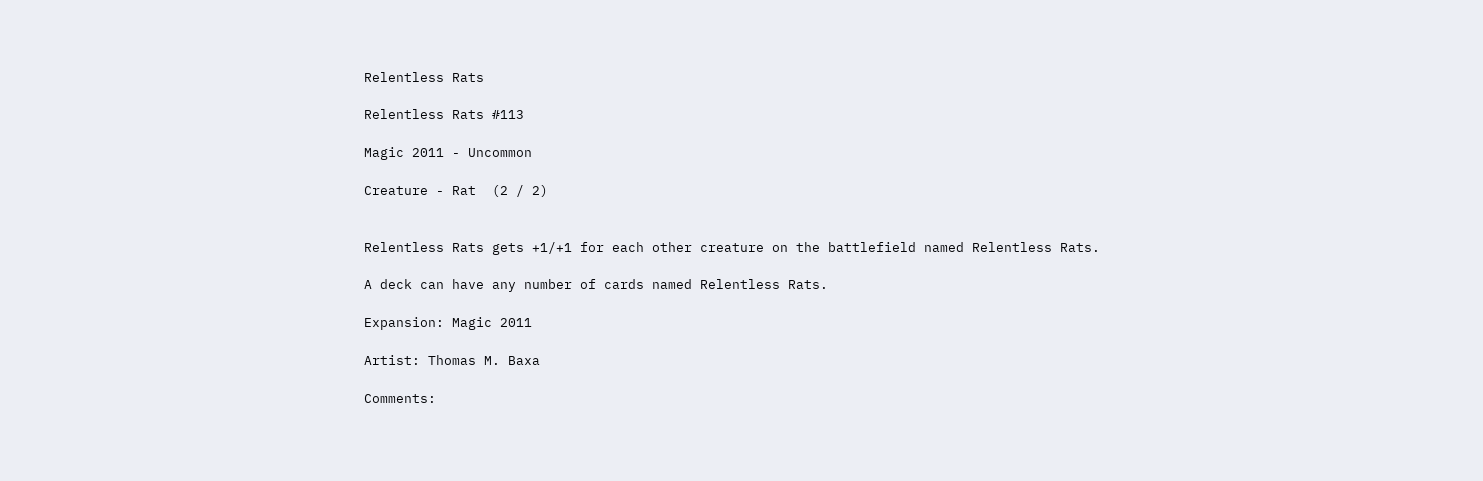Relentless Rats

Relentless Rats #113

Magic 2011 - Uncommon

Creature - Rat  (2 / 2)


Relentless Rats gets +1/+1 for each other creature on the battlefield named Relentless Rats.

A deck can have any number of cards named Relentless Rats.

Expansion: Magic 2011

Artist: Thomas M. Baxa

Comments: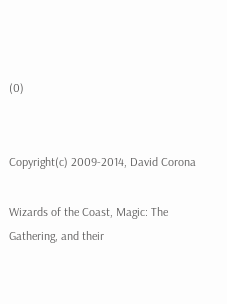(0)


Copyright(c) 2009-2014, David Corona

Wizards of the Coast, Magic: The Gathering, and their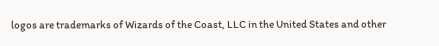logos are trademarks of Wizards of the Coast, LLC in the United States and other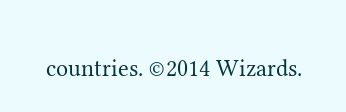countries. ©2014 Wizards.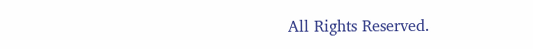All Rights Reserved.